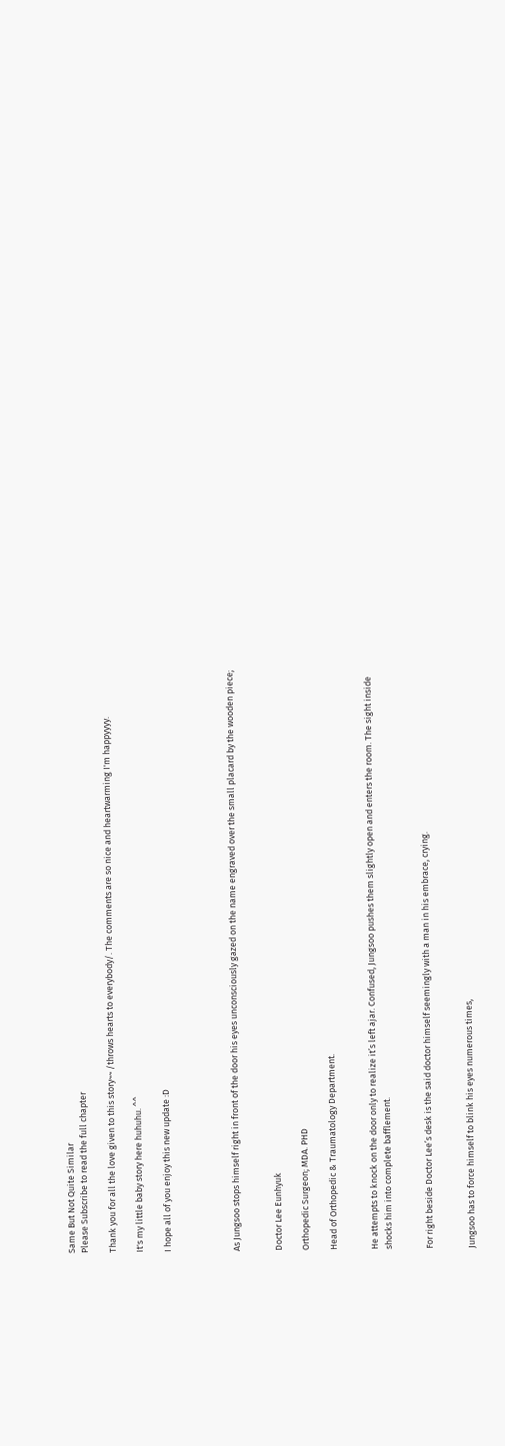Same But Not Quite Similar
Please Subscribe to read the full chapter

Thank you for all the love given to this story~~ /throws hearts to everybody/. The comments are so nice and heartwarming I'm happyyyy.

It's my little baby story here huhuhu. ^^

I hope all of you enjoy this new update :D




As Jungsoo stops himself right in front of the door his eyes unconsciously gazed on the name engraved over the small placard by the wooden piece;


Doctor Lee Eunhyuk

Orthopedic Surgeon; MDA. PHD

Head of Orthopedic & Traumatology Department.


He attempts to knock on the door only to realize it’s left ajar. Confused, Jungsoo pushes them slightly open and enters the room. The sight inside shocks him into complete bafflement.


For right beside Doctor Lee’s desk is the said doctor himself seemingly with a man in his embrace, crying.


Jungsoo has to force himself to blink his eyes numerous times,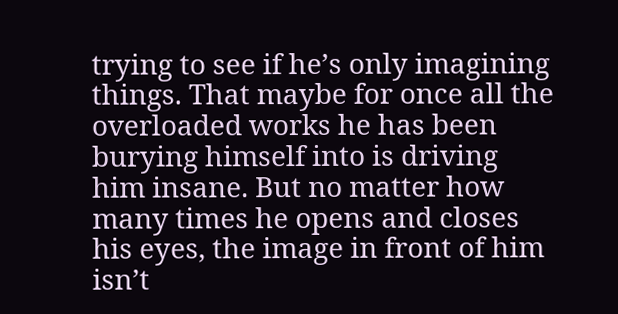trying to see if he’s only imagining things. That maybe for once all the overloaded works he has been burying himself into is driving him insane. But no matter how many times he opens and closes his eyes, the image in front of him isn’t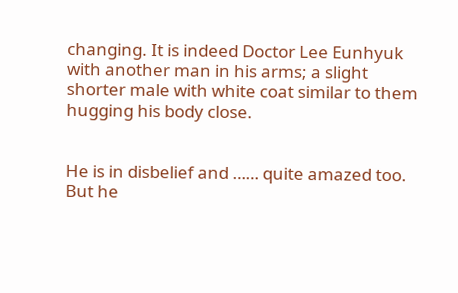changing. It is indeed Doctor Lee Eunhyuk with another man in his arms; a slight shorter male with white coat similar to them hugging his body close.


He is in disbelief and …… quite amazed too. But he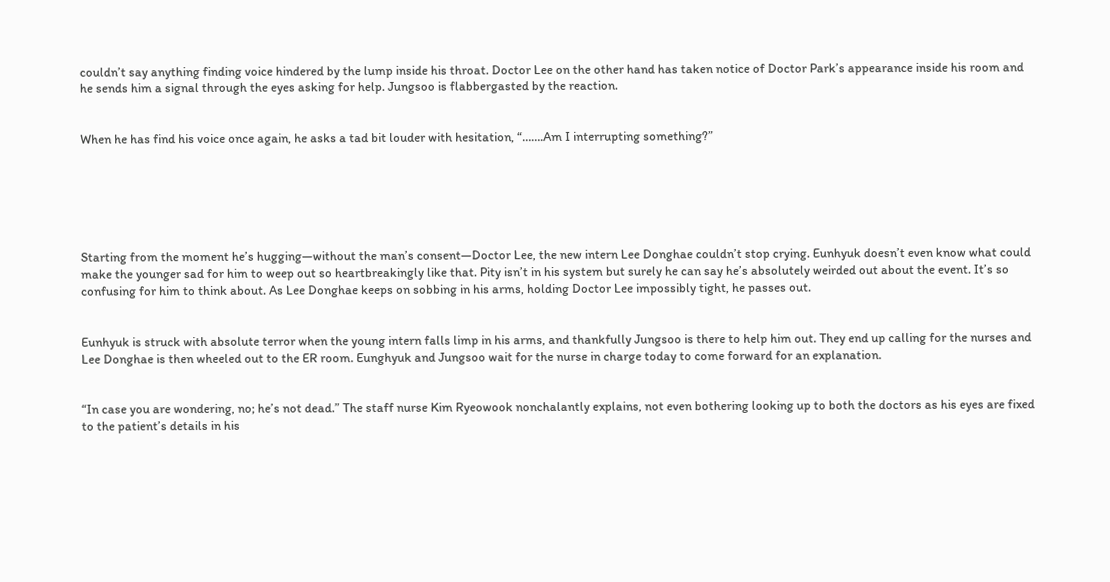couldn’t say anything finding voice hindered by the lump inside his throat. Doctor Lee on the other hand has taken notice of Doctor Park’s appearance inside his room and he sends him a signal through the eyes asking for help. Jungsoo is flabbergasted by the reaction.


When he has find his voice once again, he asks a tad bit louder with hesitation, “…….Am I interrupting something?”






Starting from the moment he’s hugging—without the man’s consent—Doctor Lee, the new intern Lee Donghae couldn’t stop crying. Eunhyuk doesn’t even know what could make the younger sad for him to weep out so heartbreakingly like that. Pity isn’t in his system but surely he can say he’s absolutely weirded out about the event. It’s so confusing for him to think about. As Lee Donghae keeps on sobbing in his arms, holding Doctor Lee impossibly tight, he passes out.


Eunhyuk is struck with absolute terror when the young intern falls limp in his arms, and thankfully Jungsoo is there to help him out. They end up calling for the nurses and Lee Donghae is then wheeled out to the ER room. Eunghyuk and Jungsoo wait for the nurse in charge today to come forward for an explanation.


“In case you are wondering, no; he’s not dead.” The staff nurse Kim Ryeowook nonchalantly explains, not even bothering looking up to both the doctors as his eyes are fixed to the patient’s details in his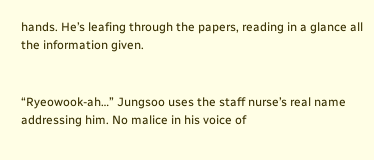hands. He’s leafing through the papers, reading in a glance all the information given.


“Ryeowook-ah…” Jungsoo uses the staff nurse’s real name addressing him. No malice in his voice of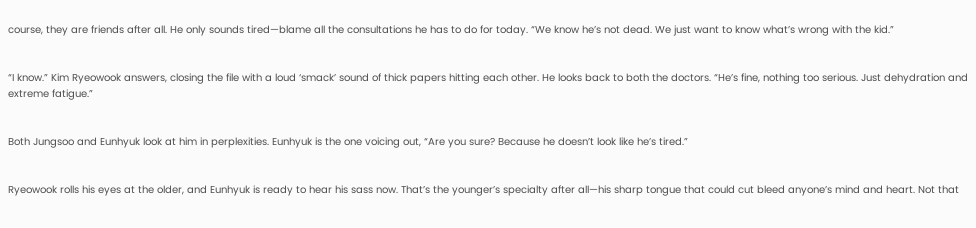course, they are friends after all. He only sounds tired—blame all the consultations he has to do for today. “We know he’s not dead. We just want to know what’s wrong with the kid.”


“I know.” Kim Ryeowook answers, closing the file with a loud ‘smack’ sound of thick papers hitting each other. He looks back to both the doctors. “He’s fine, nothing too serious. Just dehydration and extreme fatigue.”


Both Jungsoo and Eunhyuk look at him in perplexities. Eunhyuk is the one voicing out, “Are you sure? Because he doesn’t look like he’s tired.”


Ryeowook rolls his eyes at the older, and Eunhyuk is ready to hear his sass now. That’s the younger’s specialty after all—his sharp tongue that could cut bleed anyone’s mind and heart. Not that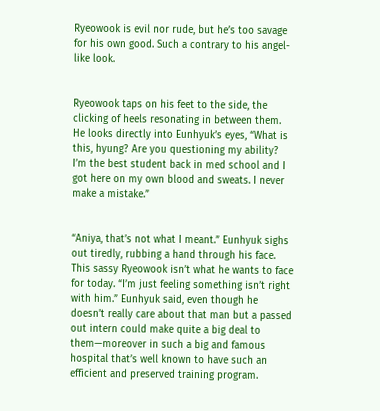Ryeowook is evil nor rude, but he’s too savage for his own good. Such a contrary to his angel-like look.


Ryeowook taps on his feet to the side, the clicking of heels resonating in between them. He looks directly into Eunhyuk’s eyes, “What is this, hyung? Are you questioning my ability? I’m the best student back in med school and I got here on my own blood and sweats. I never make a mistake.”


“Aniya, that’s not what I meant.” Eunhyuk sighs out tiredly, rubbing a hand through his face. This sassy Ryeowook isn’t what he wants to face for today. “I’m just feeling something isn’t right with him.” Eunhyuk said, even though he doesn’t really care about that man but a passed out intern could make quite a big deal to them—moreover in such a big and famous hospital that’s well known to have such an efficient and preserved training program.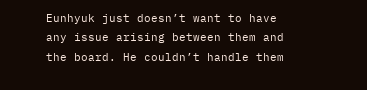Eunhyuk just doesn’t want to have any issue arising between them and the board. He couldn’t handle them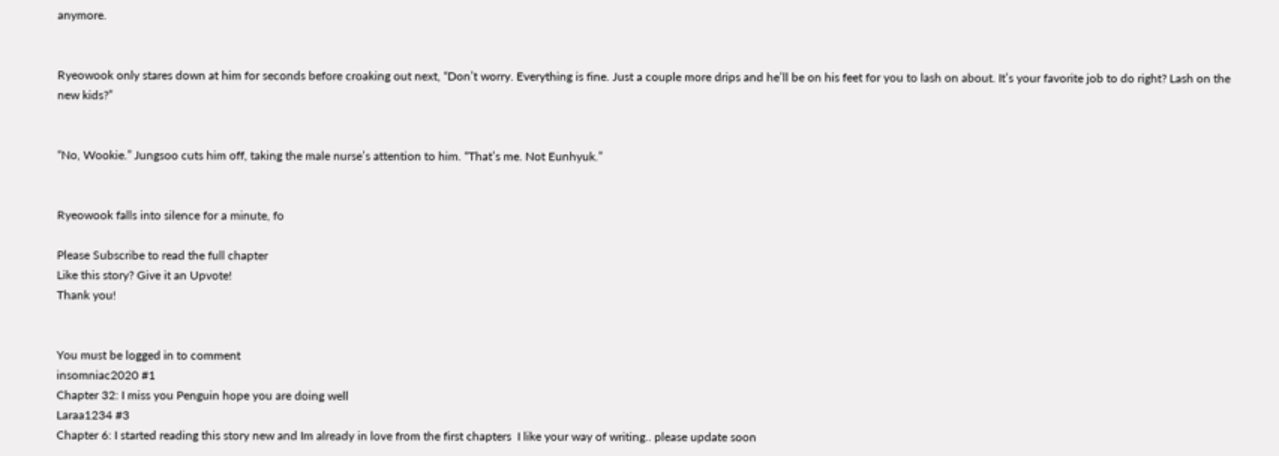anymore.


Ryeowook only stares down at him for seconds before croaking out next, “Don’t worry. Everything is fine. Just a couple more drips and he’ll be on his feet for you to lash on about. It’s your favorite job to do right? Lash on the new kids?”


“No, Wookie.” Jungsoo cuts him off, taking the male nurse’s attention to him. “That’s me. Not Eunhyuk.”


Ryeowook falls into silence for a minute, fo

Please Subscribe to read the full chapter
Like this story? Give it an Upvote!
Thank you!


You must be logged in to comment
insomniac2020 #1
Chapter 32: I miss you Penguin hope you are doing well
Laraa1234 #3
Chapter 6: I started reading this story new and Im already in love from the first chapters  I like your way of writing.. please update soon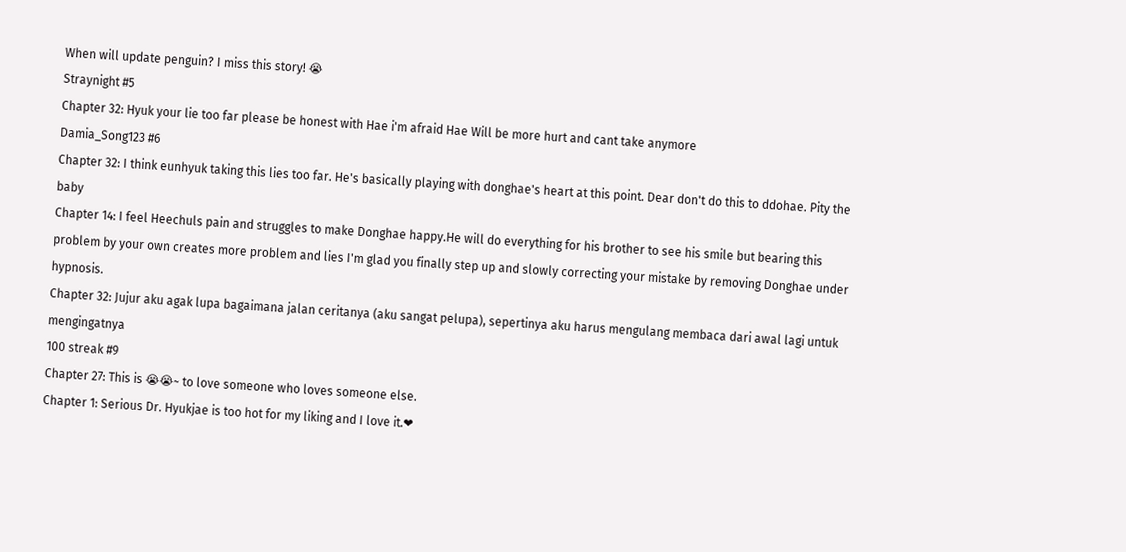When will update penguin? I miss this story! 😭
Straynight #5
Chapter 32: Hyuk your lie too far please be honest with Hae i'm afraid Hae Will be more hurt and cant take anymore
Damia_Song123 #6
Chapter 32: I think eunhyuk taking this lies too far. He's basically playing with donghae's heart at this point. Dear don't do this to ddohae. Pity the baby
Chapter 14: I feel Heechuls pain and struggles to make Donghae happy.He will do everything for his brother to see his smile but bearing this problem by your own creates more problem and lies I'm glad you finally step up and slowly correcting your mistake by removing Donghae under hypnosis.
Chapter 32: Jujur aku agak lupa bagaimana jalan ceritanya (aku sangat pelupa), sepertinya aku harus mengulang membaca dari awal lagi untuk mengingatnya
100 streak #9
Chapter 27: This is 😭😭~ to love someone who loves someone else.
Chapter 1: Serious Dr. Hyukjae is too hot for my liking and I love it.❤